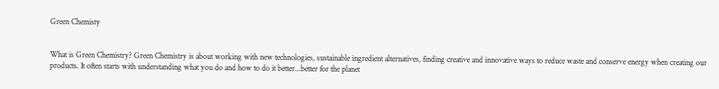Green Chemisty


What is Green Chemistry? Green Chemistry is about working with new technologies, sustainable ingredient alternatives, finding creative and innovative ways to reduce waste and conserve energy when creating our products. It often starts with understanding what you do and how to do it better...better for the planet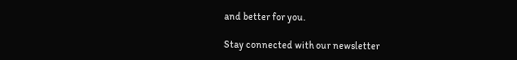and better for you.

Stay connected with our newsletter